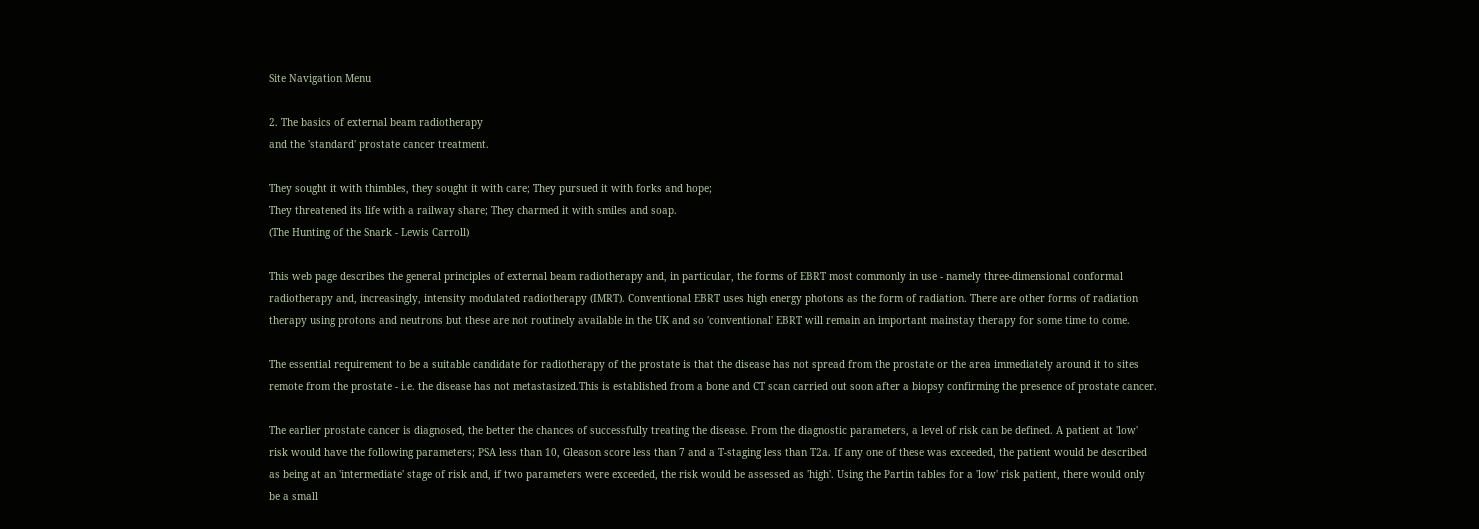Site Navigation Menu

2. The basics of external beam radiotherapy
and the 'standard' prostate cancer treatment.

They sought it with thimbles, they sought it with care; They pursued it with forks and hope;
They threatened its life with a railway share; They charmed it with smiles and soap.
(The Hunting of the Snark - Lewis Carroll)

This web page describes the general principles of external beam radiotherapy and, in particular, the forms of EBRT most commonly in use - namely three-dimensional conformal radiotherapy and, increasingly, intensity modulated radiotherapy (IMRT). Conventional EBRT uses high energy photons as the form of radiation. There are other forms of radiation therapy using protons and neutrons but these are not routinely available in the UK and so 'conventional' EBRT will remain an important mainstay therapy for some time to come.

The essential requirement to be a suitable candidate for radiotherapy of the prostate is that the disease has not spread from the prostate or the area immediately around it to sites remote from the prostate - i.e. the disease has not metastasized.This is established from a bone and CT scan carried out soon after a biopsy confirming the presence of prostate cancer.

The earlier prostate cancer is diagnosed, the better the chances of successfully treating the disease. From the diagnostic parameters, a level of risk can be defined. A patient at 'low' risk would have the following parameters; PSA less than 10, Gleason score less than 7 and a T-staging less than T2a. If any one of these was exceeded, the patient would be described as being at an 'intermediate' stage of risk and, if two parameters were exceeded, the risk would be assessed as 'high'. Using the Partin tables for a 'low' risk patient, there would only be a small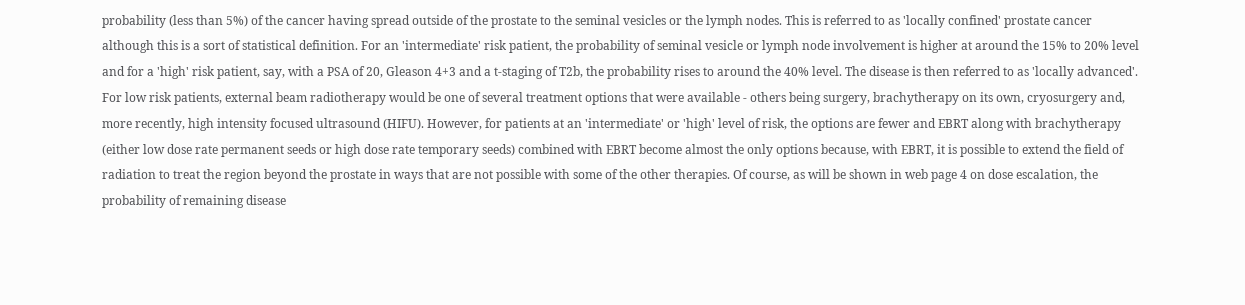probability (less than 5%) of the cancer having spread outside of the prostate to the seminal vesicles or the lymph nodes. This is referred to as 'locally confined' prostate cancer although this is a sort of statistical definition. For an 'intermediate' risk patient, the probability of seminal vesicle or lymph node involvement is higher at around the 15% to 20% level and for a 'high' risk patient, say, with a PSA of 20, Gleason 4+3 and a t-staging of T2b, the probability rises to around the 40% level. The disease is then referred to as 'locally advanced'. For low risk patients, external beam radiotherapy would be one of several treatment options that were available - others being surgery, brachytherapy on its own, cryosurgery and, more recently, high intensity focused ultrasound (HIFU). However, for patients at an 'intermediate' or 'high' level of risk, the options are fewer and EBRT along with brachytherapy (either low dose rate permanent seeds or high dose rate temporary seeds) combined with EBRT become almost the only options because, with EBRT, it is possible to extend the field of radiation to treat the region beyond the prostate in ways that are not possible with some of the other therapies. Of course, as will be shown in web page 4 on dose escalation, the probability of remaining disease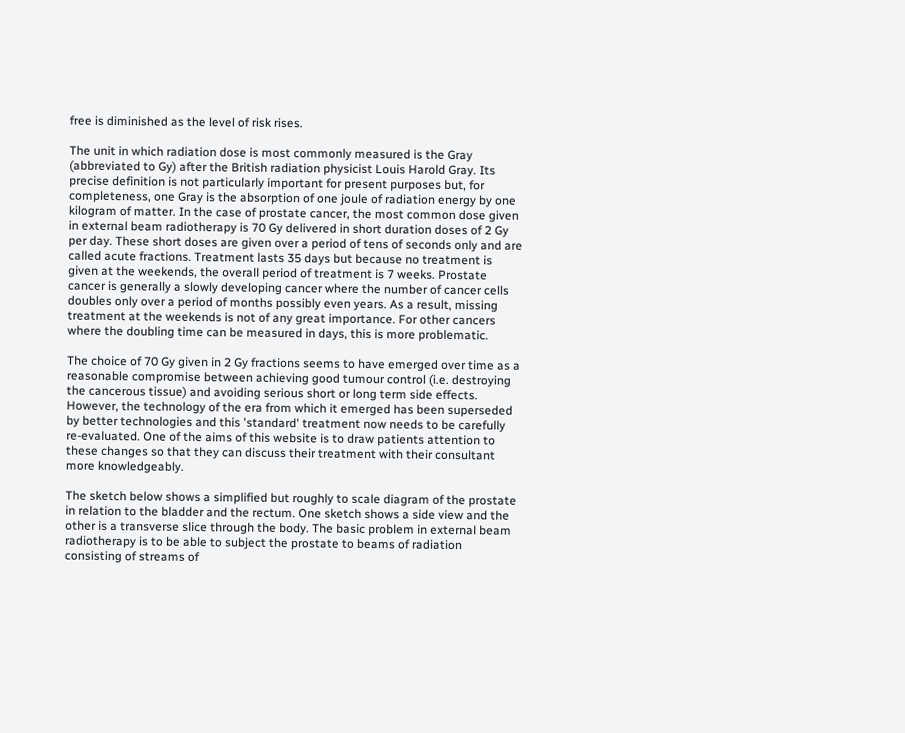free is diminished as the level of risk rises.

The unit in which radiation dose is most commonly measured is the Gray (abbreviated to Gy) after the British radiation physicist Louis Harold Gray. Its precise definition is not particularly important for present purposes but, for completeness, one Gray is the absorption of one joule of radiation energy by one kilogram of matter. In the case of prostate cancer, the most common dose given in external beam radiotherapy is 70 Gy delivered in short duration doses of 2 Gy per day. These short doses are given over a period of tens of seconds only and are called acute fractions. Treatment lasts 35 days but because no treatment is given at the weekends, the overall period of treatment is 7 weeks. Prostate cancer is generally a slowly developing cancer where the number of cancer cells doubles only over a period of months possibly even years. As a result, missing treatment at the weekends is not of any great importance. For other cancers where the doubling time can be measured in days, this is more problematic.

The choice of 70 Gy given in 2 Gy fractions seems to have emerged over time as a reasonable compromise between achieving good tumour control (i.e. destroying the cancerous tissue) and avoiding serious short or long term side effects. However, the technology of the era from which it emerged has been superseded by better technologies and this 'standard' treatment now needs to be carefully re-evaluated. One of the aims of this website is to draw patients attention to these changes so that they can discuss their treatment with their consultant more knowledgeably.

The sketch below shows a simplified but roughly to scale diagram of the prostate in relation to the bladder and the rectum. One sketch shows a side view and the other is a transverse slice through the body. The basic problem in external beam radiotherapy is to be able to subject the prostate to beams of radiation consisting of streams of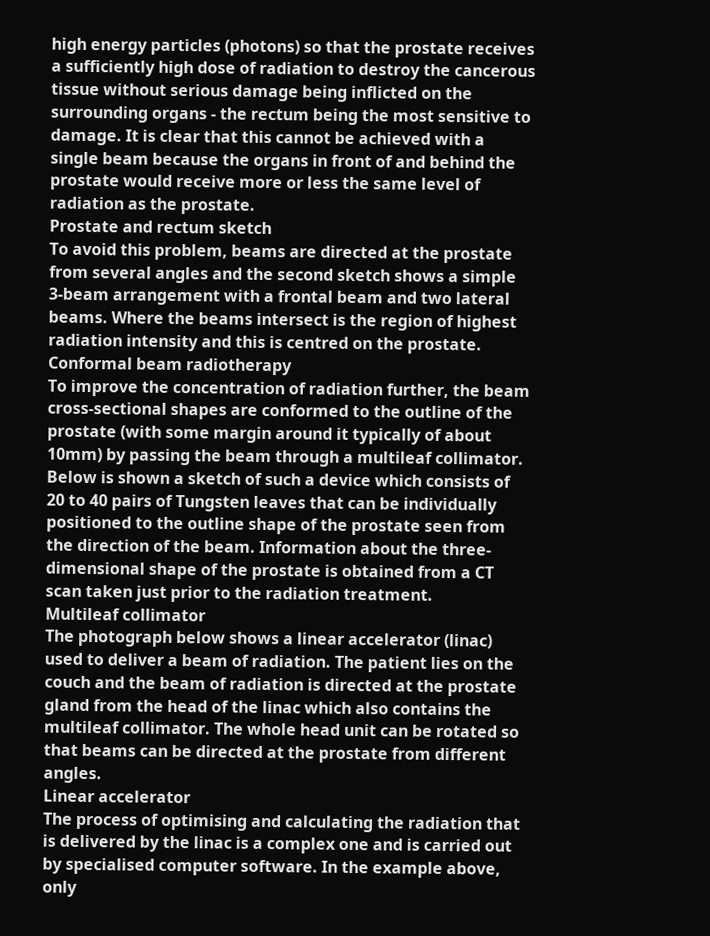high energy particles (photons) so that the prostate receives a sufficiently high dose of radiation to destroy the cancerous tissue without serious damage being inflicted on the surrounding organs - the rectum being the most sensitive to damage. It is clear that this cannot be achieved with a single beam because the organs in front of and behind the prostate would receive more or less the same level of radiation as the prostate.
Prostate and rectum sketch
To avoid this problem, beams are directed at the prostate from several angles and the second sketch shows a simple 3-beam arrangement with a frontal beam and two lateral beams. Where the beams intersect is the region of highest radiation intensity and this is centred on the prostate.
Conformal beam radiotherapy
To improve the concentration of radiation further, the beam cross-sectional shapes are conformed to the outline of the prostate (with some margin around it typically of about 10mm) by passing the beam through a multileaf collimator. Below is shown a sketch of such a device which consists of 20 to 40 pairs of Tungsten leaves that can be individually positioned to the outline shape of the prostate seen from the direction of the beam. Information about the three-dimensional shape of the prostate is obtained from a CT scan taken just prior to the radiation treatment.
Multileaf collimator
The photograph below shows a linear accelerator (linac) used to deliver a beam of radiation. The patient lies on the couch and the beam of radiation is directed at the prostate gland from the head of the linac which also contains the multileaf collimator. The whole head unit can be rotated so that beams can be directed at the prostate from different angles.
Linear accelerator
The process of optimising and calculating the radiation that is delivered by the linac is a complex one and is carried out by specialised computer software. In the example above, only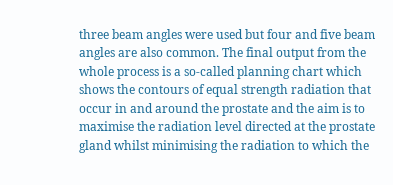three beam angles were used but four and five beam angles are also common. The final output from the whole process is a so-called planning chart which shows the contours of equal strength radiation that occur in and around the prostate and the aim is to maximise the radiation level directed at the prostate gland whilst minimising the radiation to which the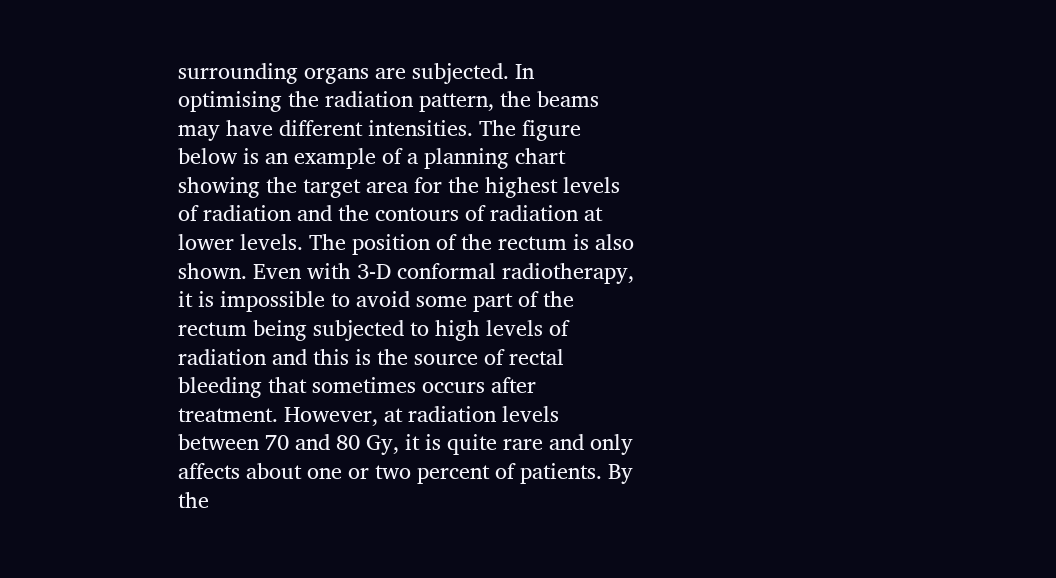surrounding organs are subjected. In optimising the radiation pattern, the beams may have different intensities. The figure below is an example of a planning chart showing the target area for the highest levels of radiation and the contours of radiation at lower levels. The position of the rectum is also shown. Even with 3-D conformal radiotherapy, it is impossible to avoid some part of the rectum being subjected to high levels of radiation and this is the source of rectal bleeding that sometimes occurs after treatment. However, at radiation levels between 70 and 80 Gy, it is quite rare and only affects about one or two percent of patients. By the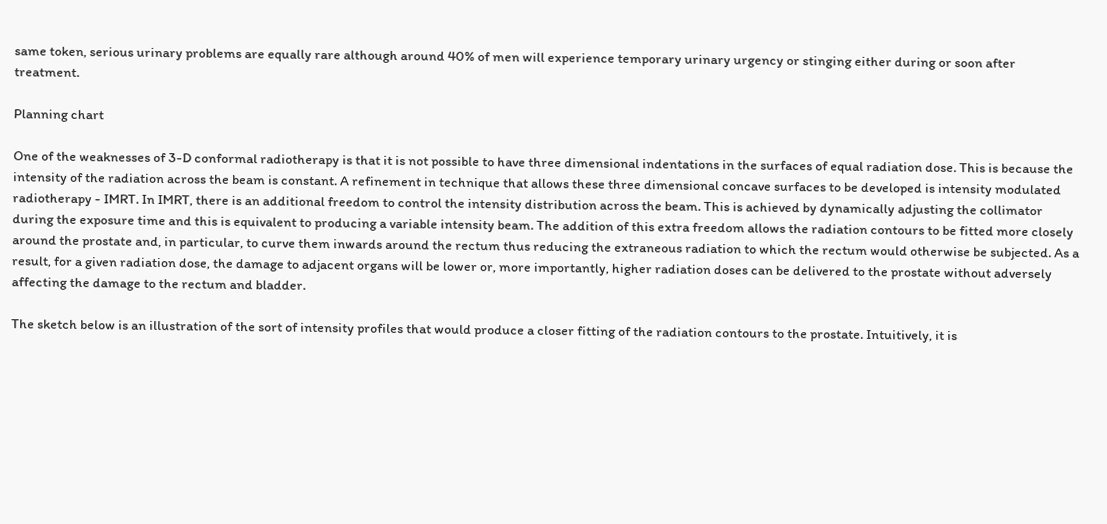same token, serious urinary problems are equally rare although around 40% of men will experience temporary urinary urgency or stinging either during or soon after treatment.

Planning chart

One of the weaknesses of 3-D conformal radiotherapy is that it is not possible to have three dimensional indentations in the surfaces of equal radiation dose. This is because the intensity of the radiation across the beam is constant. A refinement in technique that allows these three dimensional concave surfaces to be developed is intensity modulated radiotherapy - IMRT. In IMRT, there is an additional freedom to control the intensity distribution across the beam. This is achieved by dynamically adjusting the collimator during the exposure time and this is equivalent to producing a variable intensity beam. The addition of this extra freedom allows the radiation contours to be fitted more closely around the prostate and, in particular, to curve them inwards around the rectum thus reducing the extraneous radiation to which the rectum would otherwise be subjected. As a result, for a given radiation dose, the damage to adjacent organs will be lower or, more importantly, higher radiation doses can be delivered to the prostate without adversely affecting the damage to the rectum and bladder.

The sketch below is an illustration of the sort of intensity profiles that would produce a closer fitting of the radiation contours to the prostate. Intuitively, it is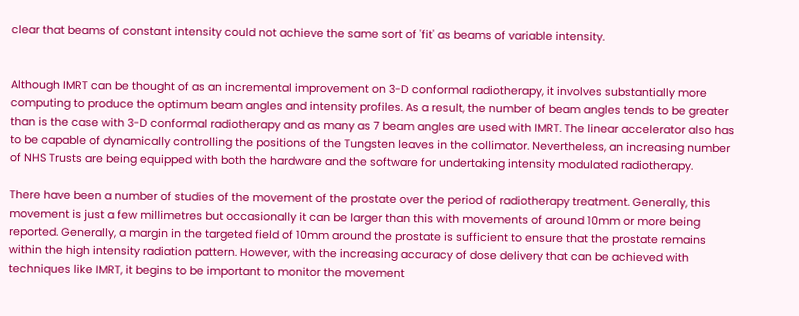clear that beams of constant intensity could not achieve the same sort of 'fit' as beams of variable intensity.


Although IMRT can be thought of as an incremental improvement on 3-D conformal radiotherapy, it involves substantially more computing to produce the optimum beam angles and intensity profiles. As a result, the number of beam angles tends to be greater than is the case with 3-D conformal radiotherapy and as many as 7 beam angles are used with IMRT. The linear accelerator also has to be capable of dynamically controlling the positions of the Tungsten leaves in the collimator. Nevertheless, an increasing number of NHS Trusts are being equipped with both the hardware and the software for undertaking intensity modulated radiotherapy.

There have been a number of studies of the movement of the prostate over the period of radiotherapy treatment. Generally, this movement is just a few millimetres but occasionally it can be larger than this with movements of around 10mm or more being reported. Generally, a margin in the targeted field of 10mm around the prostate is sufficient to ensure that the prostate remains within the high intensity radiation pattern. However, with the increasing accuracy of dose delivery that can be achieved with techniques like IMRT, it begins to be important to monitor the movement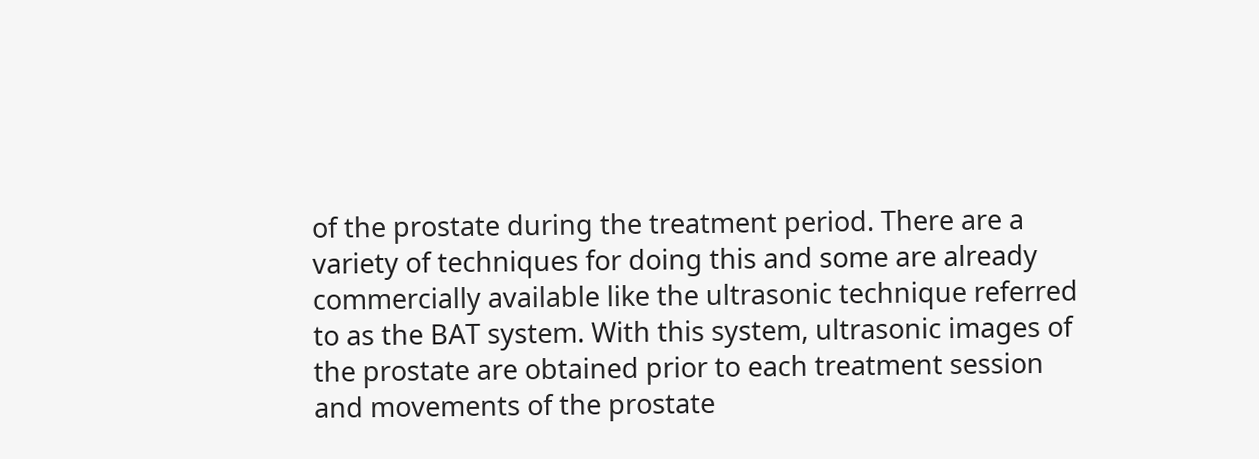of the prostate during the treatment period. There are a variety of techniques for doing this and some are already commercially available like the ultrasonic technique referred to as the BAT system. With this system, ultrasonic images of the prostate are obtained prior to each treatment session and movements of the prostate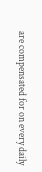are compensated for on every daily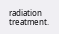radiation treatment.